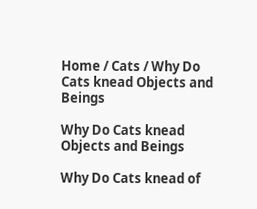Home / Cats / Why Do Cats knead Objects and Beings

Why Do Cats knead Objects and Beings

Why Do Cats knead of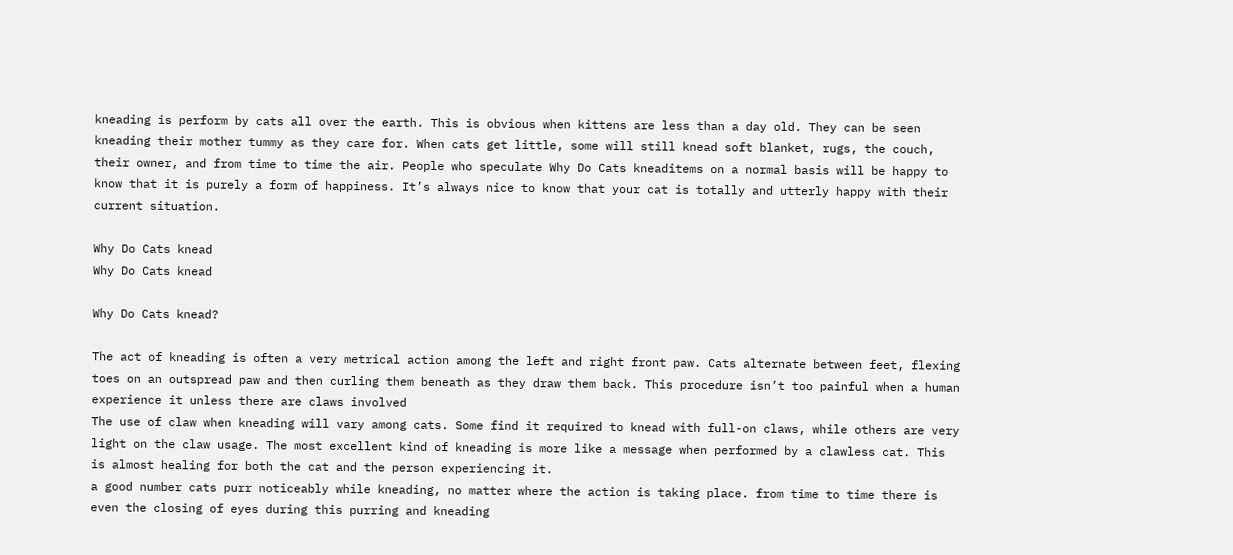kneading is perform by cats all over the earth. This is obvious when kittens are less than a day old. They can be seen kneading their mother tummy as they care for. When cats get little, some will still knead soft blanket, rugs, the couch, their owner, and from time to time the air. People who speculate Why Do Cats kneaditems on a normal basis will be happy to know that it is purely a form of happiness. It’s always nice to know that your cat is totally and utterly happy with their current situation.

Why Do Cats knead
Why Do Cats knead

Why Do Cats knead?

The act of kneading is often a very metrical action among the left and right front paw. Cats alternate between feet, flexing toes on an outspread paw and then curling them beneath as they draw them back. This procedure isn’t too painful when a human experience it unless there are claws involved
The use of claw when kneading will vary among cats. Some find it required to knead with full-on claws, while others are very light on the claw usage. The most excellent kind of kneading is more like a message when performed by a clawless cat. This is almost healing for both the cat and the person experiencing it.
a good number cats purr noticeably while kneading, no matter where the action is taking place. from time to time there is even the closing of eyes during this purring and kneading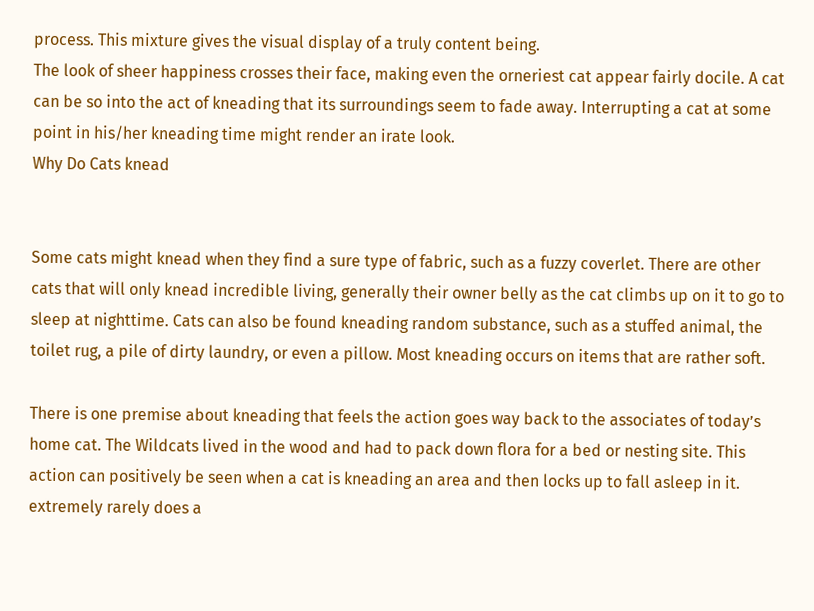process. This mixture gives the visual display of a truly content being.
The look of sheer happiness crosses their face, making even the orneriest cat appear fairly docile. A cat can be so into the act of kneading that its surroundings seem to fade away. Interrupting a cat at some point in his/her kneading time might render an irate look.
Why Do Cats knead


Some cats might knead when they find a sure type of fabric, such as a fuzzy coverlet. There are other cats that will only knead incredible living, generally their owner belly as the cat climbs up on it to go to sleep at nighttime. Cats can also be found kneading random substance, such as a stuffed animal, the toilet rug, a pile of dirty laundry, or even a pillow. Most kneading occurs on items that are rather soft.

There is one premise about kneading that feels the action goes way back to the associates of today’s home cat. The Wildcats lived in the wood and had to pack down flora for a bed or nesting site. This action can positively be seen when a cat is kneading an area and then locks up to fall asleep in it. extremely rarely does a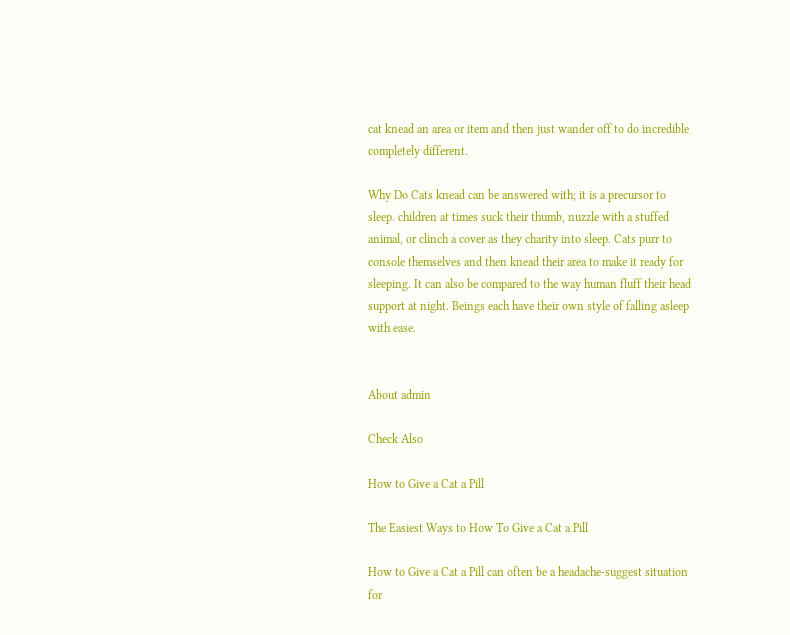cat knead an area or item and then just wander off to do incredible completely different.

Why Do Cats knead can be answered with; it is a precursor to sleep. children at times suck their thumb, nuzzle with a stuffed animal, or clinch a cover as they charity into sleep. Cats purr to console themselves and then knead their area to make it ready for sleeping. It can also be compared to the way human fluff their head support at night. Beings each have their own style of falling asleep with ease.


About admin

Check Also

How to Give a Cat a Pill

The Easiest Ways to How To Give a Cat a Pill

How to Give a Cat a Pill can often be a headache-suggest situation for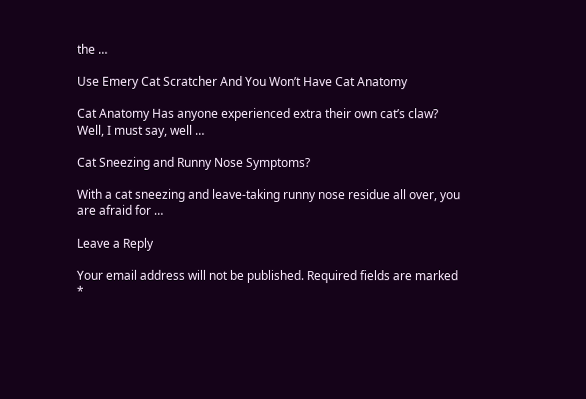the …

Use Emery Cat Scratcher And You Won’t Have Cat Anatomy

Cat Anatomy Has anyone experienced extra their own cat’s claw? Well, I must say, well …

Cat Sneezing and Runny Nose Symptoms?

With a cat sneezing and leave-taking runny nose residue all over, you are afraid for …

Leave a Reply

Your email address will not be published. Required fields are marked *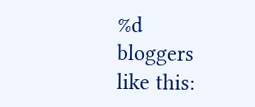%d bloggers like this: